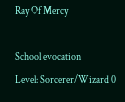Ray Of Mercy

School evocation
Level: Sorcerer/Wizard 0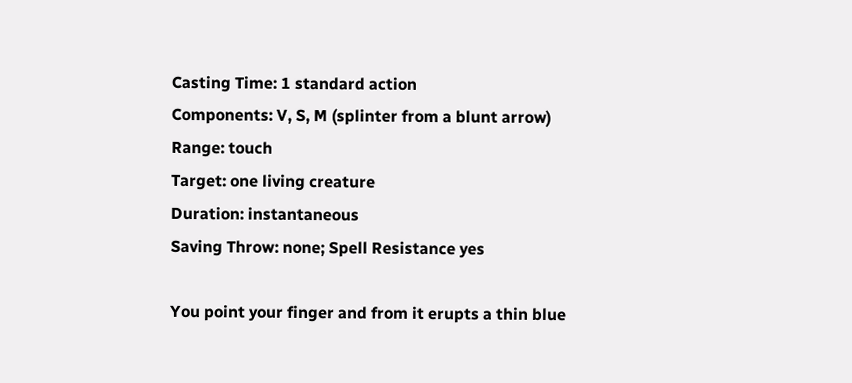Casting Time: 1 standard action
Components: V, S, M (splinter from a blunt arrow)
Range: touch
Target: one living creature
Duration: instantaneous
Saving Throw: none; Spell Resistance yes

You point your finger and from it erupts a thin blue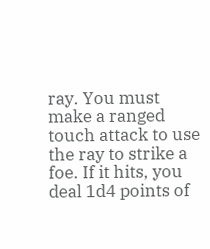ray. You must make a ranged touch attack to use the ray to strike a foe. If it hits, you deal 1d4 points of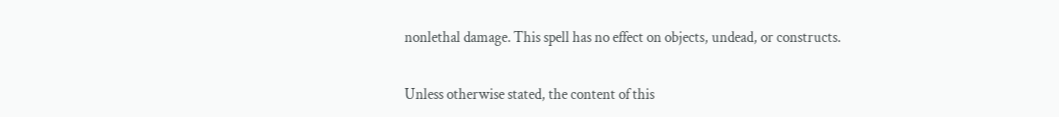nonlethal damage. This spell has no effect on objects, undead, or constructs.

Unless otherwise stated, the content of this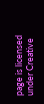page is licensed under Creative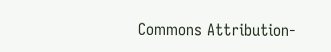Commons Attribution-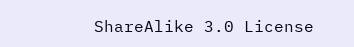ShareAlike 3.0 License